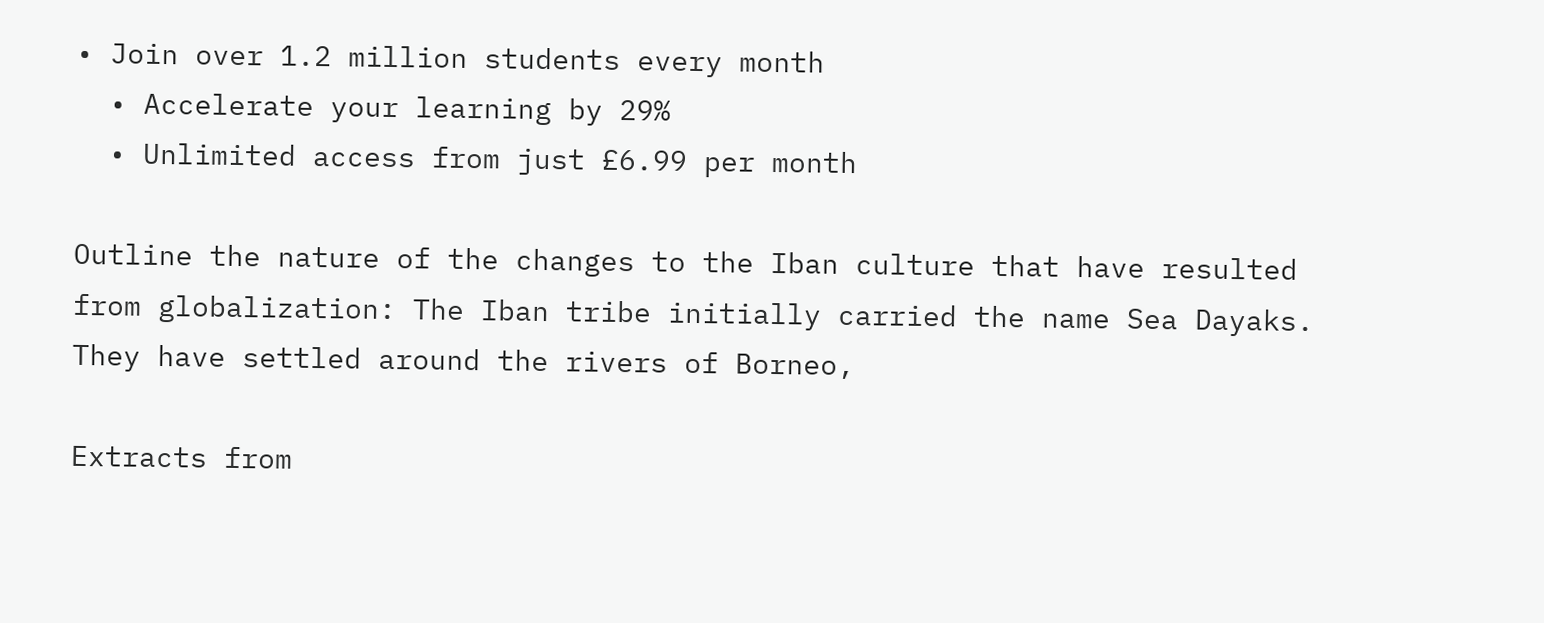• Join over 1.2 million students every month
  • Accelerate your learning by 29%
  • Unlimited access from just £6.99 per month

Outline the nature of the changes to the Iban culture that have resulted from globalization: The Iban tribe initially carried the name Sea Dayaks. They have settled around the rivers of Borneo,

Extracts from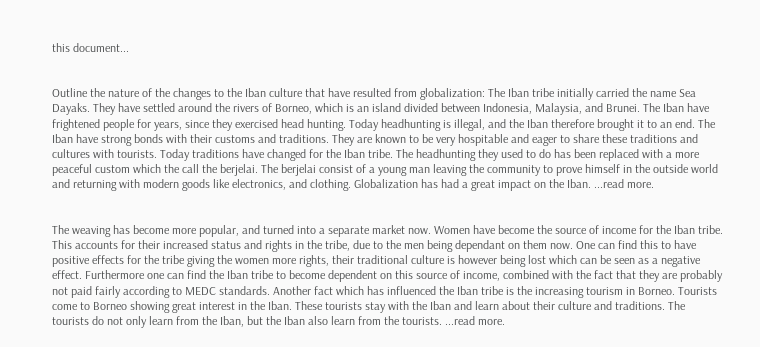this document...


Outline the nature of the changes to the Iban culture that have resulted from globalization: The Iban tribe initially carried the name Sea Dayaks. They have settled around the rivers of Borneo, which is an island divided between Indonesia, Malaysia, and Brunei. The Iban have frightened people for years, since they exercised head hunting. Today headhunting is illegal, and the Iban therefore brought it to an end. The Iban have strong bonds with their customs and traditions. They are known to be very hospitable and eager to share these traditions and cultures with tourists. Today traditions have changed for the Iban tribe. The headhunting they used to do has been replaced with a more peaceful custom which the call the berjelai. The berjelai consist of a young man leaving the community to prove himself in the outside world and returning with modern goods like electronics, and clothing. Globalization has had a great impact on the Iban. ...read more.


The weaving has become more popular, and turned into a separate market now. Women have become the source of income for the Iban tribe. This accounts for their increased status and rights in the tribe, due to the men being dependant on them now. One can find this to have positive effects for the tribe giving the women more rights, their traditional culture is however being lost which can be seen as a negative effect. Furthermore one can find the Iban tribe to become dependent on this source of income, combined with the fact that they are probably not paid fairly according to MEDC standards. Another fact which has influenced the Iban tribe is the increasing tourism in Borneo. Tourists come to Borneo showing great interest in the Iban. These tourists stay with the Iban and learn about their culture and traditions. The tourists do not only learn from the Iban, but the Iban also learn from the tourists. ...read more.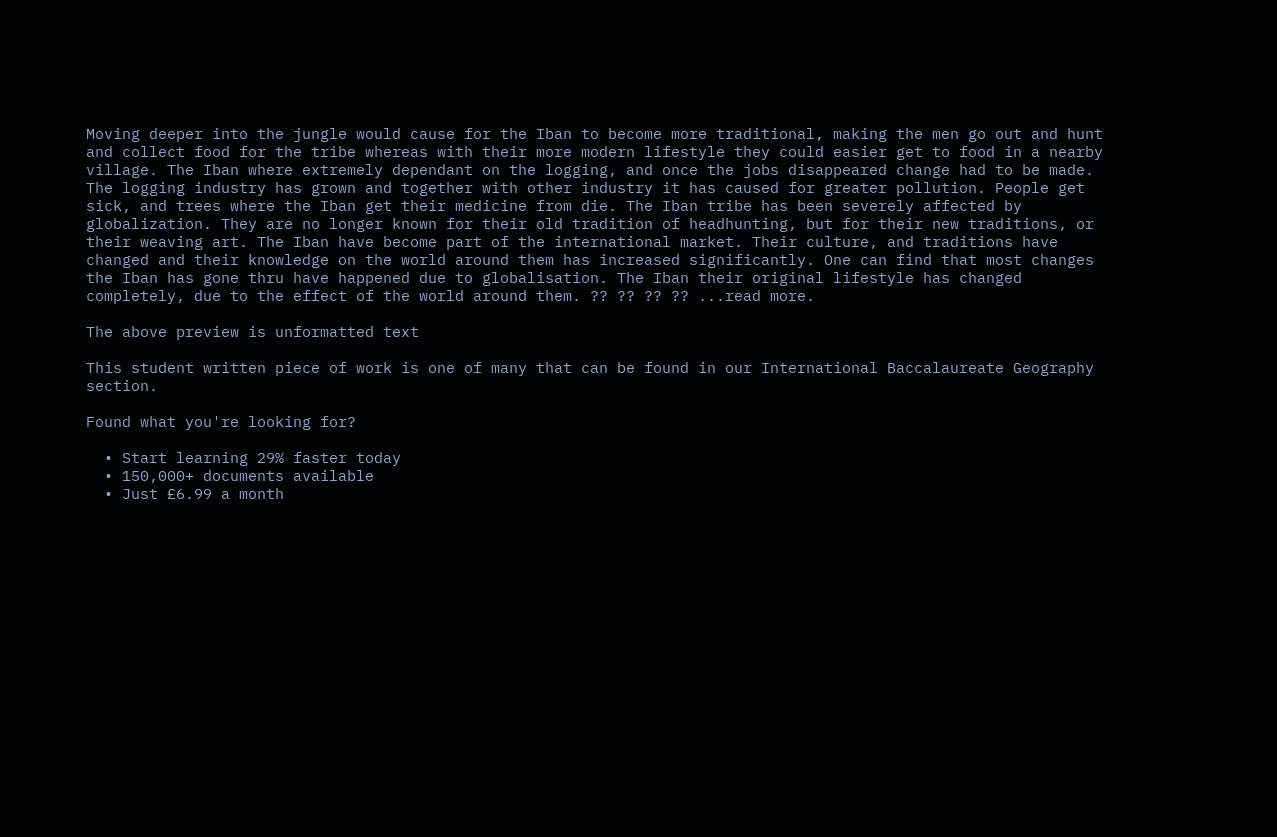Moving deeper into the jungle would cause for the Iban to become more traditional, making the men go out and hunt and collect food for the tribe whereas with their more modern lifestyle they could easier get to food in a nearby village. The Iban where extremely dependant on the logging, and once the jobs disappeared change had to be made. The logging industry has grown and together with other industry it has caused for greater pollution. People get sick, and trees where the Iban get their medicine from die. The Iban tribe has been severely affected by globalization. They are no longer known for their old tradition of headhunting, but for their new traditions, or their weaving art. The Iban have become part of the international market. Their culture, and traditions have changed and their knowledge on the world around them has increased significantly. One can find that most changes the Iban has gone thru have happened due to globalisation. The Iban their original lifestyle has changed completely, due to the effect of the world around them. ?? ?? ?? ?? ...read more.

The above preview is unformatted text

This student written piece of work is one of many that can be found in our International Baccalaureate Geography section.

Found what you're looking for?

  • Start learning 29% faster today
  • 150,000+ documents available
  • Just £6.99 a month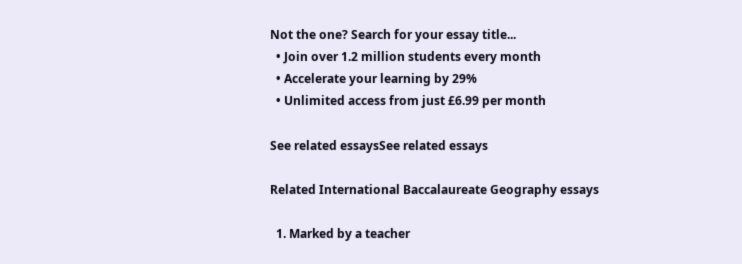Not the one? Search for your essay title...
  • Join over 1.2 million students every month
  • Accelerate your learning by 29%
  • Unlimited access from just £6.99 per month

See related essaysSee related essays

Related International Baccalaureate Geography essays

  1. Marked by a teacher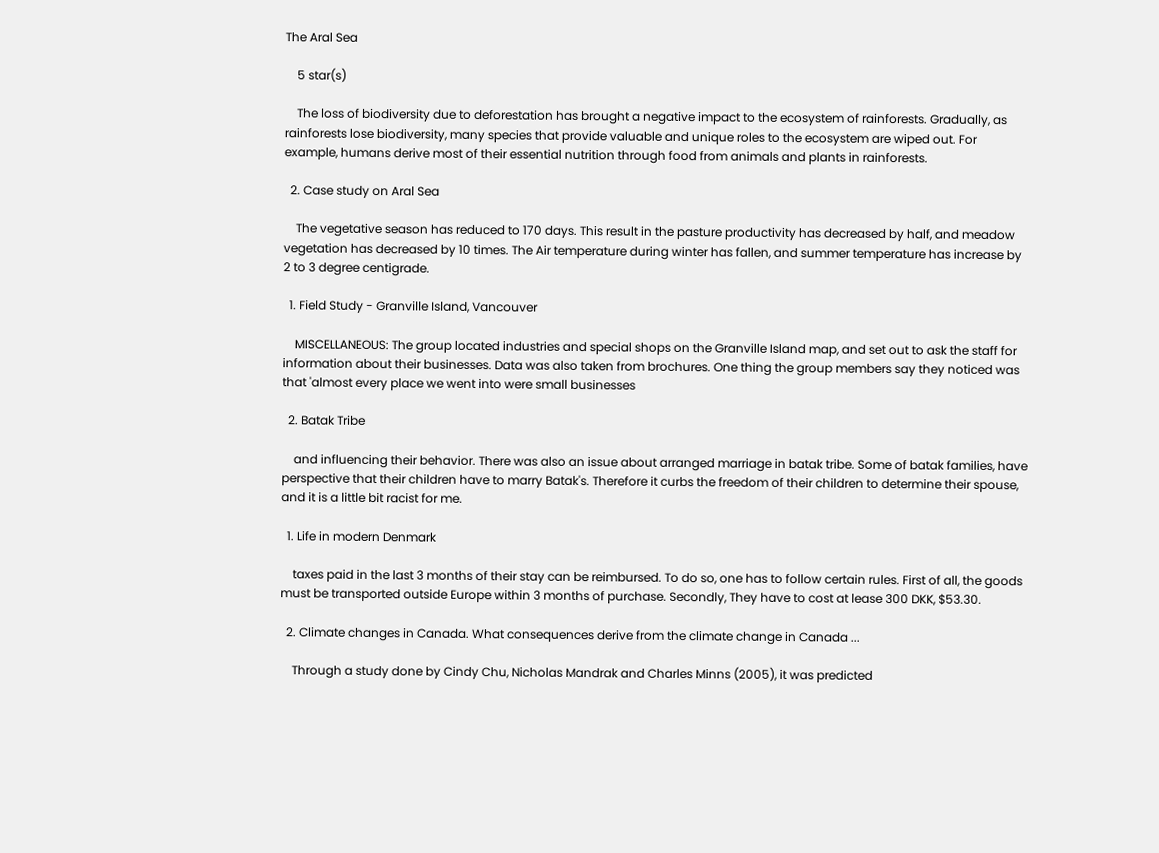The Aral Sea

    5 star(s)

    The loss of biodiversity due to deforestation has brought a negative impact to the ecosystem of rainforests. Gradually, as rainforests lose biodiversity, many species that provide valuable and unique roles to the ecosystem are wiped out. For example, humans derive most of their essential nutrition through food from animals and plants in rainforests.

  2. Case study on Aral Sea

    The vegetative season has reduced to 170 days. This result in the pasture productivity has decreased by half, and meadow vegetation has decreased by 10 times. The Air temperature during winter has fallen, and summer temperature has increase by 2 to 3 degree centigrade.

  1. Field Study - Granville Island, Vancouver

    MISCELLANEOUS: The group located industries and special shops on the Granville Island map, and set out to ask the staff for information about their businesses. Data was also taken from brochures. One thing the group members say they noticed was that 'almost every place we went into were small businesses

  2. Batak Tribe

    and influencing their behavior. There was also an issue about arranged marriage in batak tribe. Some of batak families, have perspective that their children have to marry Batak's. Therefore it curbs the freedom of their children to determine their spouse, and it is a little bit racist for me.

  1. Life in modern Denmark

    taxes paid in the last 3 months of their stay can be reimbursed. To do so, one has to follow certain rules. First of all, the goods must be transported outside Europe within 3 months of purchase. Secondly, They have to cost at lease 300 DKK, $53.30.

  2. Climate changes in Canada. What consequences derive from the climate change in Canada ...

    Through a study done by Cindy Chu, Nicholas Mandrak and Charles Minns (2005), it was predicted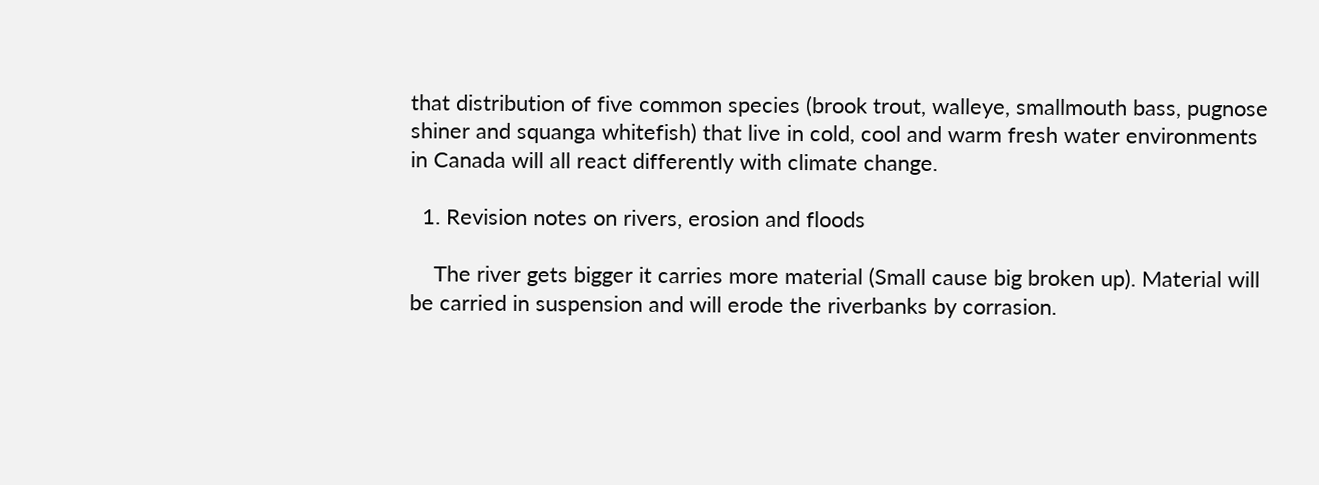that distribution of five common species (brook trout, walleye, smallmouth bass, pugnose shiner and squanga whitefish) that live in cold, cool and warm fresh water environments in Canada will all react differently with climate change.

  1. Revision notes on rivers, erosion and floods

    The river gets bigger it carries more material (Small cause big broken up). Material will be carried in suspension and will erode the riverbanks by corrasion.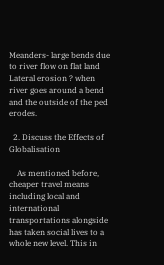Meanders- large bends due to river flow on flat land Lateral erosion ? when river goes around a bend and the outside of the ped erodes.

  2. Discuss the Effects of Globalisation

    As mentioned before, cheaper travel means including local and international transportations alongside has taken social lives to a whole new level. This in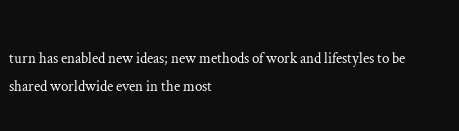turn has enabled new ideas; new methods of work and lifestyles to be shared worldwide even in the most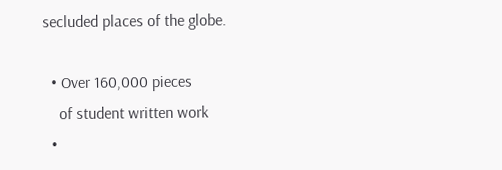secluded places of the globe.

  • Over 160,000 pieces
    of student written work
  •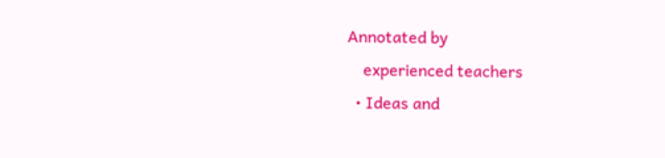Annotated by
    experienced teachers
  • Ideas and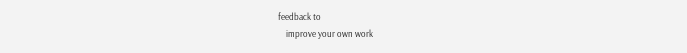feedback to
    improve your own work